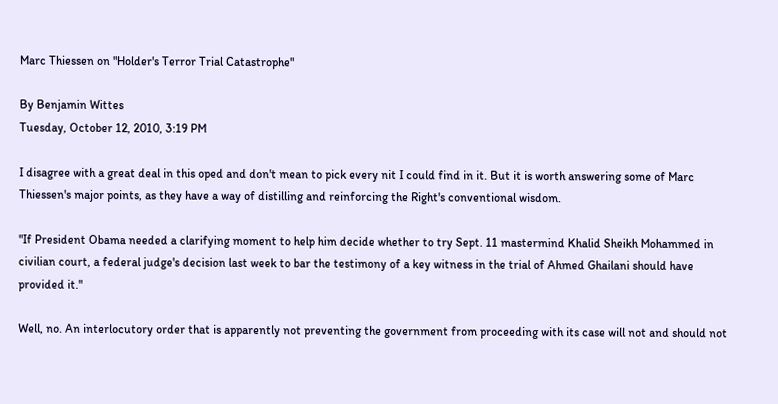Marc Thiessen on "Holder's Terror Trial Catastrophe"

By Benjamin Wittes
Tuesday, October 12, 2010, 3:19 PM

I disagree with a great deal in this oped and don't mean to pick every nit I could find in it. But it is worth answering some of Marc Thiessen's major points, as they have a way of distilling and reinforcing the Right's conventional wisdom.

"If President Obama needed a clarifying moment to help him decide whether to try Sept. 11 mastermind Khalid Sheikh Mohammed in civilian court, a federal judge's decision last week to bar the testimony of a key witness in the trial of Ahmed Ghailani should have provided it."

Well, no. An interlocutory order that is apparently not preventing the government from proceeding with its case will not and should not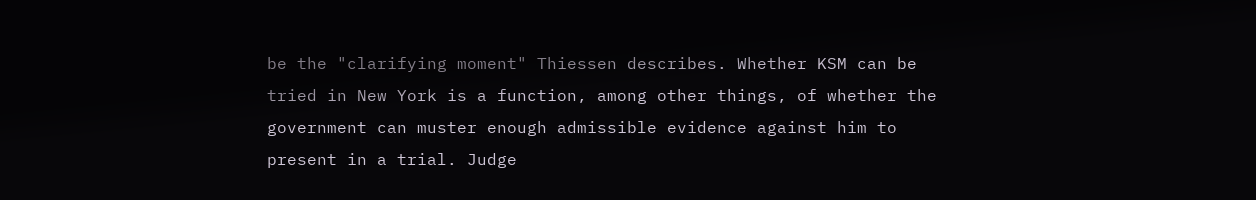be the "clarifying moment" Thiessen describes. Whether KSM can be tried in New York is a function, among other things, of whether the government can muster enough admissible evidence against him to present in a trial. Judge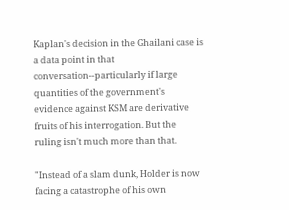Kaplan's decision in the Ghailani case is a data point in that conversation--particularly if large quantities of the government's evidence against KSM are derivative fruits of his interrogation. But the ruling isn't much more than that.

"Instead of a slam dunk, Holder is now facing a catastrophe of his own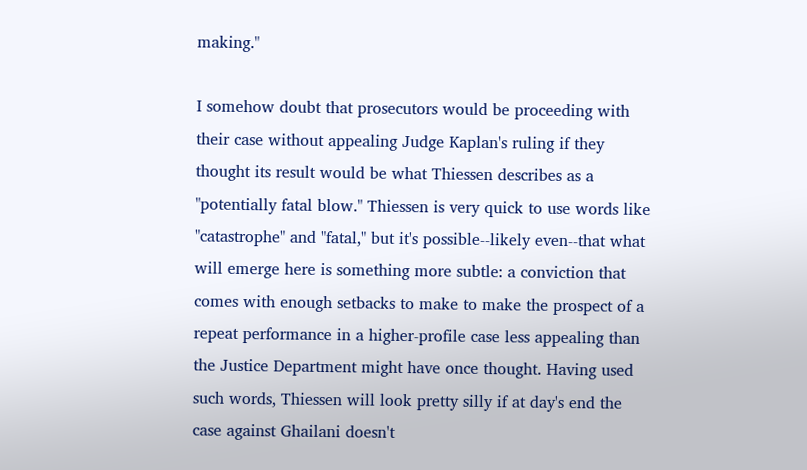making."

I somehow doubt that prosecutors would be proceeding with their case without appealing Judge Kaplan's ruling if they thought its result would be what Thiessen describes as a "potentially fatal blow." Thiessen is very quick to use words like "catastrophe" and "fatal," but it's possible--likely even--that what will emerge here is something more subtle: a conviction that comes with enough setbacks to make to make the prospect of a repeat performance in a higher-profile case less appealing than the Justice Department might have once thought. Having used such words, Thiessen will look pretty silly if at day's end the case against Ghailani doesn't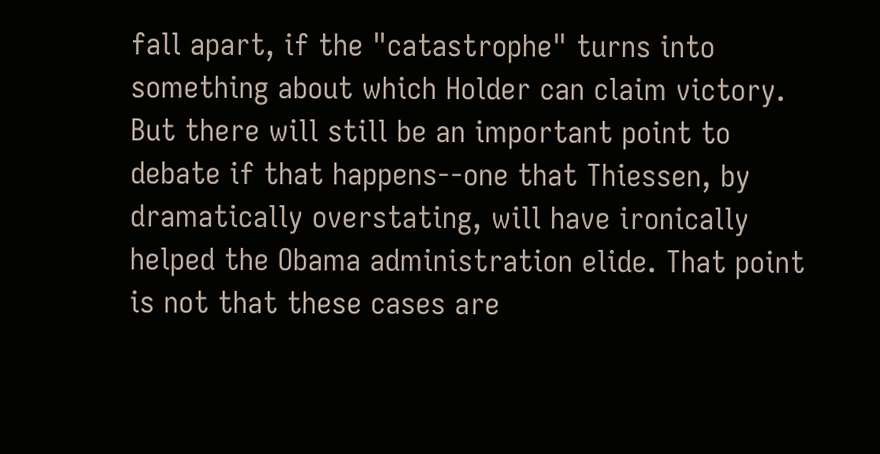fall apart, if the "catastrophe" turns into something about which Holder can claim victory. But there will still be an important point to debate if that happens--one that Thiessen, by dramatically overstating, will have ironically helped the Obama administration elide. That point is not that these cases are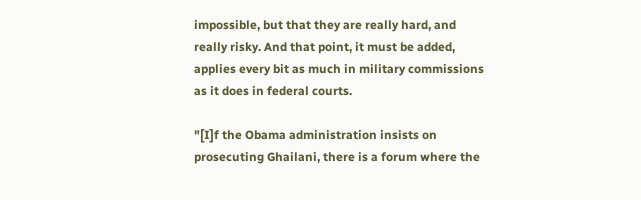impossible, but that they are really hard, and really risky. And that point, it must be added, applies every bit as much in military commissions as it does in federal courts.

"[I]f the Obama administration insists on prosecuting Ghailani, there is a forum where the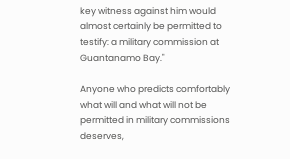key witness against him would almost certainly be permitted to testify: a military commission at Guantanamo Bay."

Anyone who predicts comfortably what will and what will not be permitted in military commissions deserves,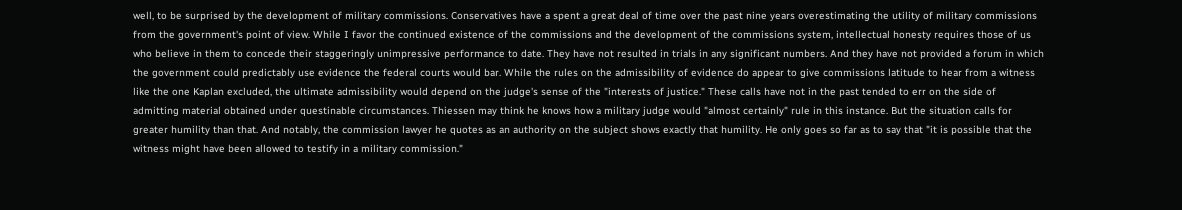well, to be surprised by the development of military commissions. Conservatives have a spent a great deal of time over the past nine years overestimating the utility of military commissions from the government's point of view. While I favor the continued existence of the commissions and the development of the commissions system, intellectual honesty requires those of us who believe in them to concede their staggeringly unimpressive performance to date. They have not resulted in trials in any significant numbers. And they have not provided a forum in which the government could predictably use evidence the federal courts would bar. While the rules on the admissibility of evidence do appear to give commissions latitude to hear from a witness like the one Kaplan excluded, the ultimate admissibility would depend on the judge's sense of the "interests of justice." These calls have not in the past tended to err on the side of admitting material obtained under questinable circumstances. Thiessen may think he knows how a military judge would "almost certainly" rule in this instance. But the situation calls for greater humility than that. And notably, the commission lawyer he quotes as an authority on the subject shows exactly that humility. He only goes so far as to say that "it is possible that the witness might have been allowed to testify in a military commission."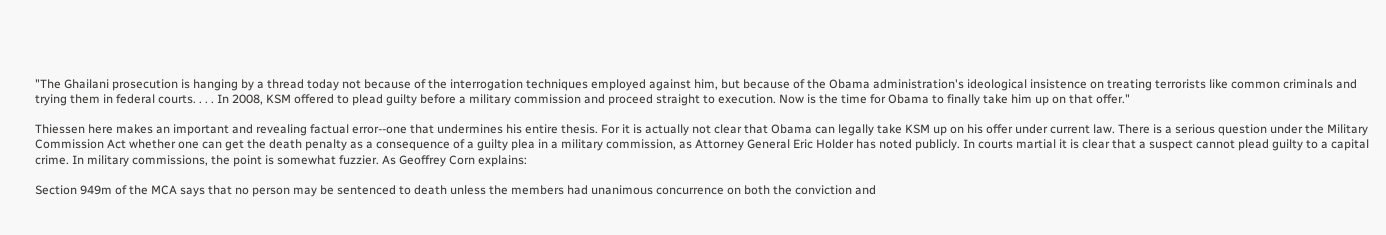"The Ghailani prosecution is hanging by a thread today not because of the interrogation techniques employed against him, but because of the Obama administration's ideological insistence on treating terrorists like common criminals and trying them in federal courts. . . . In 2008, KSM offered to plead guilty before a military commission and proceed straight to execution. Now is the time for Obama to finally take him up on that offer."

Thiessen here makes an important and revealing factual error--one that undermines his entire thesis. For it is actually not clear that Obama can legally take KSM up on his offer under current law. There is a serious question under the Military Commission Act whether one can get the death penalty as a consequence of a guilty plea in a military commission, as Attorney General Eric Holder has noted publicly. In courts martial it is clear that a suspect cannot plead guilty to a capital crime. In military commissions, the point is somewhat fuzzier. As Geoffrey Corn explains:

Section 949m of the MCA says that no person may be sentenced to death unless the members had unanimous concurrence on both the conviction and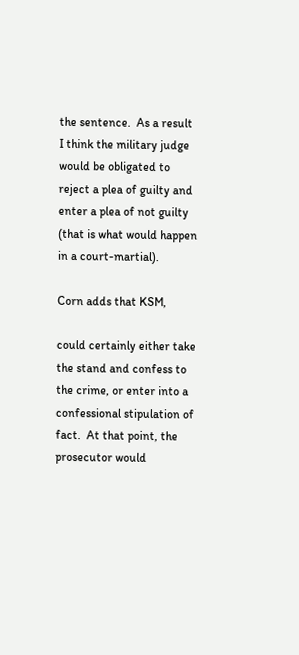the sentence.  As a result I think the military judge would be obligated to reject a plea of guilty and enter a plea of not guilty (that is what would happen in a court-martial).

Corn adds that KSM,

could certainly either take the stand and confess to the crime, or enter into a confessional stipulation of fact.  At that point, the prosecutor would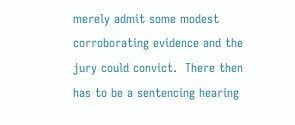merely admit some modest corroborating evidence and the jury could convict.  There then has to be a sentencing hearing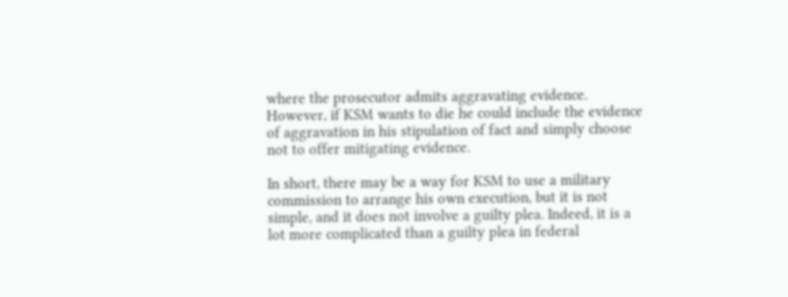where the prosecutor admits aggravating evidence.  However, if KSM wants to die he could include the evidence of aggravation in his stipulation of fact and simply choose not to offer mitigating evidence.

In short, there may be a way for KSM to use a military commission to arrange his own execution, but it is not simple, and it does not involve a guilty plea. Indeed, it is a lot more complicated than a guilty plea in federal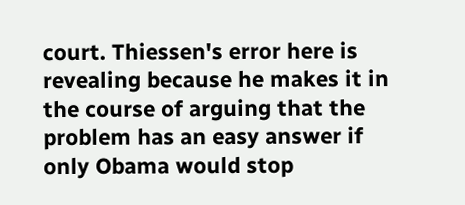court. Thiessen's error here is revealing because he makes it in the course of arguing that the problem has an easy answer if only Obama would stop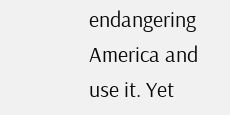endangering America and use it. Yet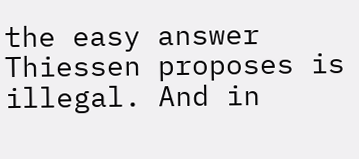the easy answer Thiessen proposes is illegal. And in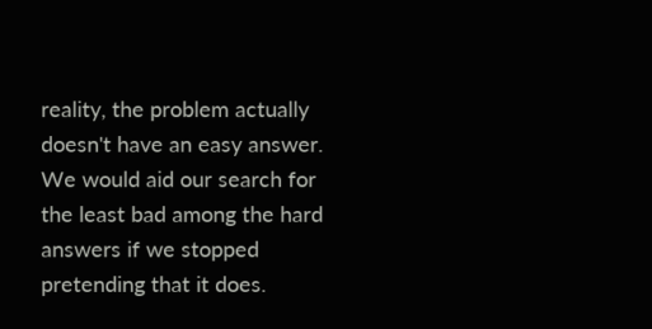reality, the problem actually doesn't have an easy answer. We would aid our search for the least bad among the hard answers if we stopped pretending that it does.